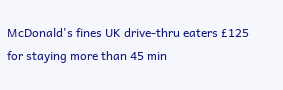McDonald's fines UK drive-thru eaters £125 for staying more than 45 min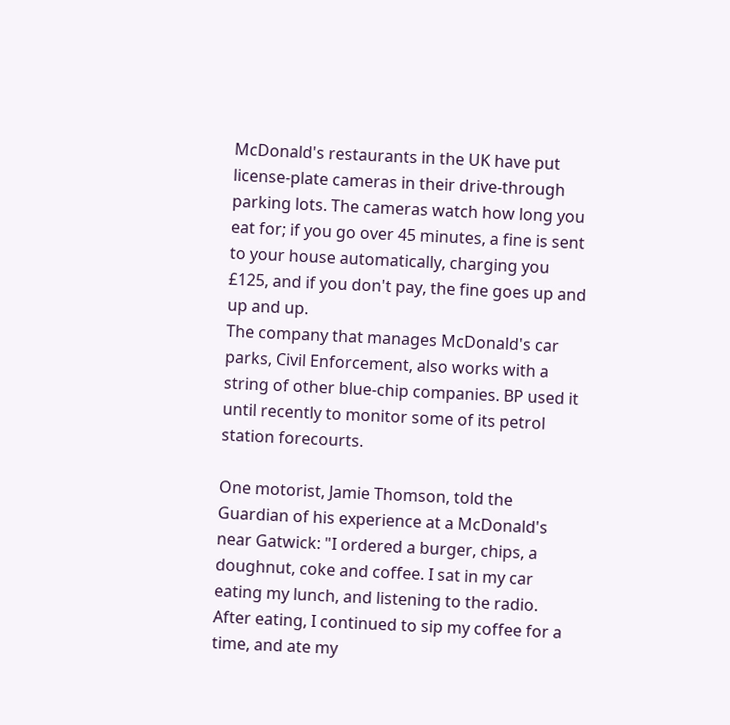McDonald's restaurants in the UK have put license-plate cameras in their drive-through parking lots. The cameras watch how long you eat for; if you go over 45 minutes, a fine is sent to your house automatically, charging you £125, and if you don't pay, the fine goes up and up and up.
The company that manages McDonald's car parks, Civil Enforcement, also works with a string of other blue-chip companies. BP used it until recently to monitor some of its petrol station forecourts.

One motorist, Jamie Thomson, told the Guardian of his experience at a McDonald's near Gatwick: "I ordered a burger, chips, a doughnut, coke and coffee. I sat in my car eating my lunch, and listening to the radio. After eating, I continued to sip my coffee for a time, and ate my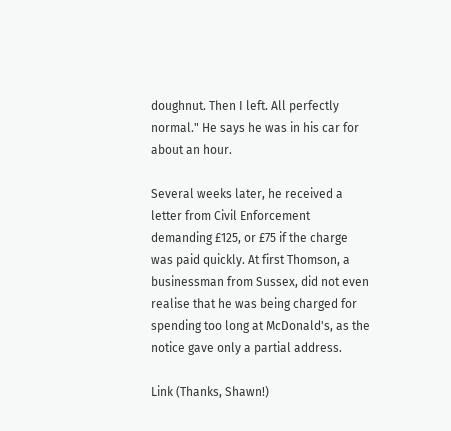doughnut. Then I left. All perfectly normal." He says he was in his car for about an hour.

Several weeks later, he received a letter from Civil Enforcement demanding £125, or £75 if the charge was paid quickly. At first Thomson, a businessman from Sussex, did not even realise that he was being charged for spending too long at McDonald's, as the notice gave only a partial address.

Link (Thanks, Shawn!)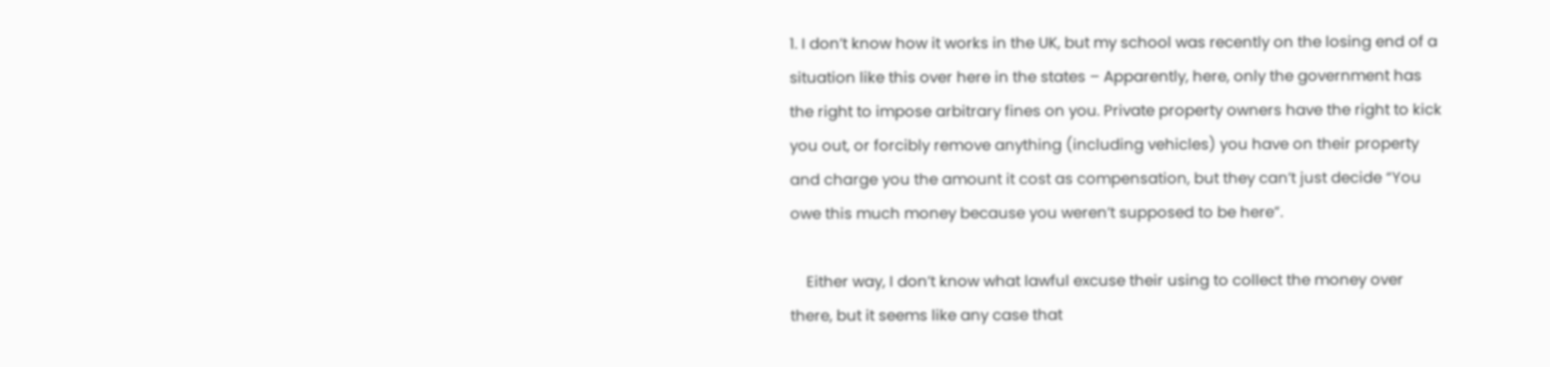1. I don’t know how it works in the UK, but my school was recently on the losing end of a situation like this over here in the states – Apparently, here, only the government has the right to impose arbitrary fines on you. Private property owners have the right to kick you out, or forcibly remove anything (including vehicles) you have on their property and charge you the amount it cost as compensation, but they can’t just decide “You owe this much money because you weren’t supposed to be here”.

    Either way, I don’t know what lawful excuse their using to collect the money over there, but it seems like any case that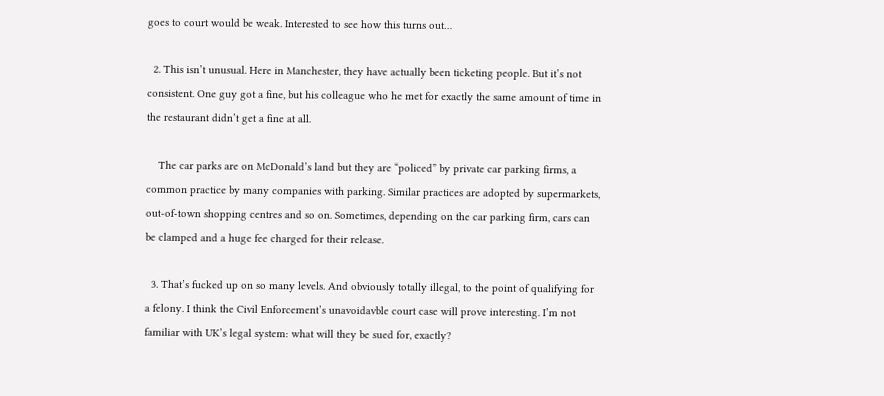goes to court would be weak. Interested to see how this turns out…

  2. This isn’t unusual. Here in Manchester, they have actually been ticketing people. But it’s not consistent. One guy got a fine, but his colleague who he met for exactly the same amount of time in the restaurant didn’t get a fine at all.

    The car parks are on McDonald’s land but they are “policed” by private car parking firms, a common practice by many companies with parking. Similar practices are adopted by supermarkets, out-of-town shopping centres and so on. Sometimes, depending on the car parking firm, cars can be clamped and a huge fee charged for their release.

  3. That’s fucked up on so many levels. And obviously totally illegal, to the point of qualifying for a felony. I think the Civil Enforcement’s unavoidavble court case will prove interesting. I’m not familiar with UK’s legal system: what will they be sued for, exactly?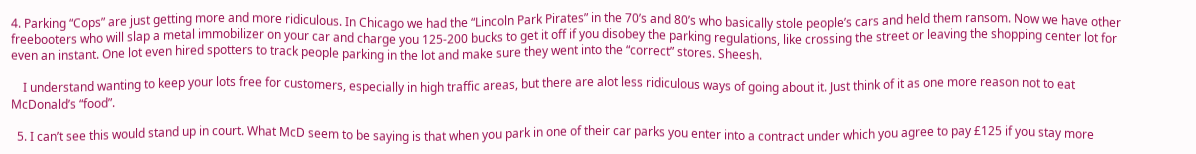4. Parking “Cops” are just getting more and more ridiculous. In Chicago we had the “Lincoln Park Pirates” in the 70’s and 80’s who basically stole people’s cars and held them ransom. Now we have other freebooters who will slap a metal immobilizer on your car and charge you 125-200 bucks to get it off if you disobey the parking regulations, like crossing the street or leaving the shopping center lot for even an instant. One lot even hired spotters to track people parking in the lot and make sure they went into the “correct” stores. Sheesh.

    I understand wanting to keep your lots free for customers, especially in high traffic areas, but there are alot less ridiculous ways of going about it. Just think of it as one more reason not to eat McDonald’s “food”.

  5. I can’t see this would stand up in court. What McD seem to be saying is that when you park in one of their car parks you enter into a contract under which you agree to pay £125 if you stay more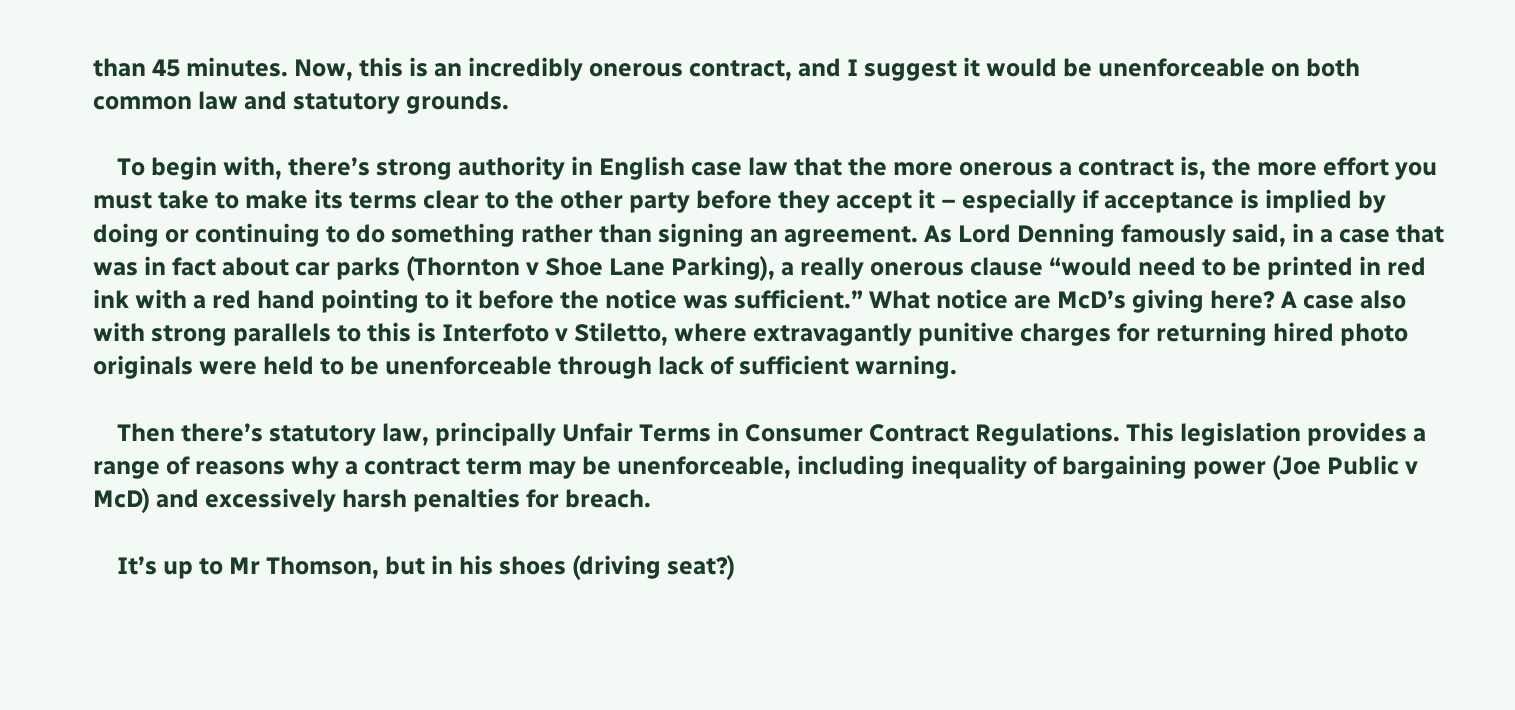than 45 minutes. Now, this is an incredibly onerous contract, and I suggest it would be unenforceable on both common law and statutory grounds.

    To begin with, there’s strong authority in English case law that the more onerous a contract is, the more effort you must take to make its terms clear to the other party before they accept it – especially if acceptance is implied by doing or continuing to do something rather than signing an agreement. As Lord Denning famously said, in a case that was in fact about car parks (Thornton v Shoe Lane Parking), a really onerous clause “would need to be printed in red ink with a red hand pointing to it before the notice was sufficient.” What notice are McD’s giving here? A case also with strong parallels to this is Interfoto v Stiletto, where extravagantly punitive charges for returning hired photo originals were held to be unenforceable through lack of sufficient warning.

    Then there’s statutory law, principally Unfair Terms in Consumer Contract Regulations. This legislation provides a range of reasons why a contract term may be unenforceable, including inequality of bargaining power (Joe Public v McD) and excessively harsh penalties for breach.

    It’s up to Mr Thomson, but in his shoes (driving seat?)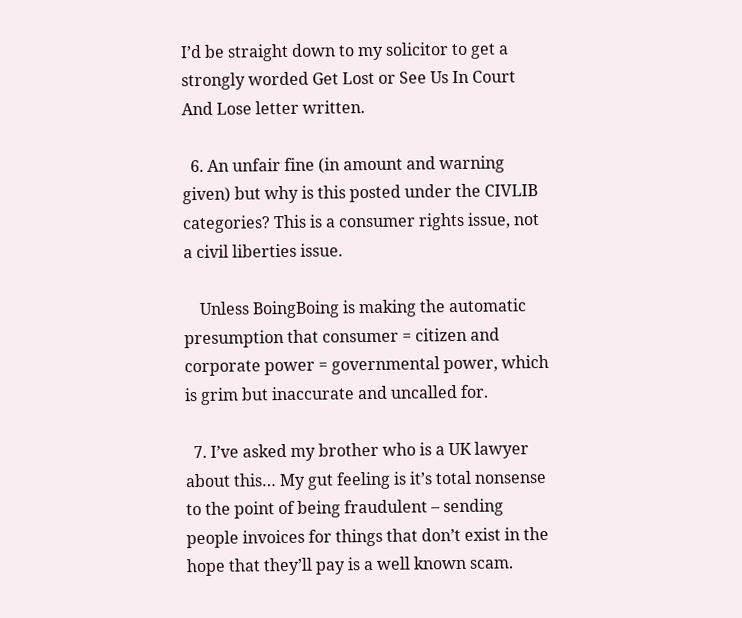I’d be straight down to my solicitor to get a strongly worded Get Lost or See Us In Court And Lose letter written.

  6. An unfair fine (in amount and warning given) but why is this posted under the CIVLIB categories? This is a consumer rights issue, not a civil liberties issue.

    Unless BoingBoing is making the automatic presumption that consumer = citizen and corporate power = governmental power, which is grim but inaccurate and uncalled for.

  7. I’ve asked my brother who is a UK lawyer about this… My gut feeling is it’s total nonsense to the point of being fraudulent – sending people invoices for things that don’t exist in the hope that they’ll pay is a well known scam.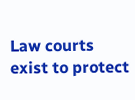Law courts exist to protect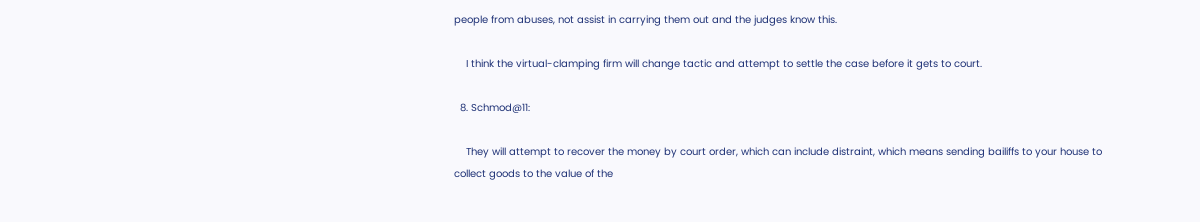people from abuses, not assist in carrying them out and the judges know this.

    I think the virtual-clamping firm will change tactic and attempt to settle the case before it gets to court.

  8. Schmod@11:

    They will attempt to recover the money by court order, which can include distraint, which means sending bailiffs to your house to collect goods to the value of the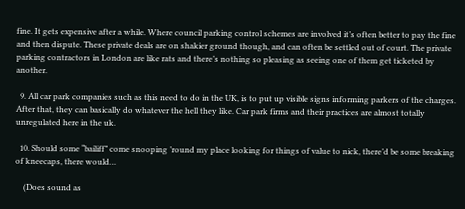fine. It gets expensive after a while. Where council parking control schemes are involved it’s often better to pay the fine and then dispute. These private deals are on shakier ground though, and can often be settled out of court. The private parking contractors in London are like rats and there’s nothing so pleasing as seeing one of them get ticketed by another.

  9. All car park companies such as this need to do in the UK, is to put up visible signs informing parkers of the charges. After that, they can basically do whatever the hell they like. Car park firms and their practices are almost totally unregulated here in the uk.

  10. Should some “bailiff” come snooping ’round my place looking for things of value to nick, there’d be some breaking of kneecaps, there would…

    (Does sound as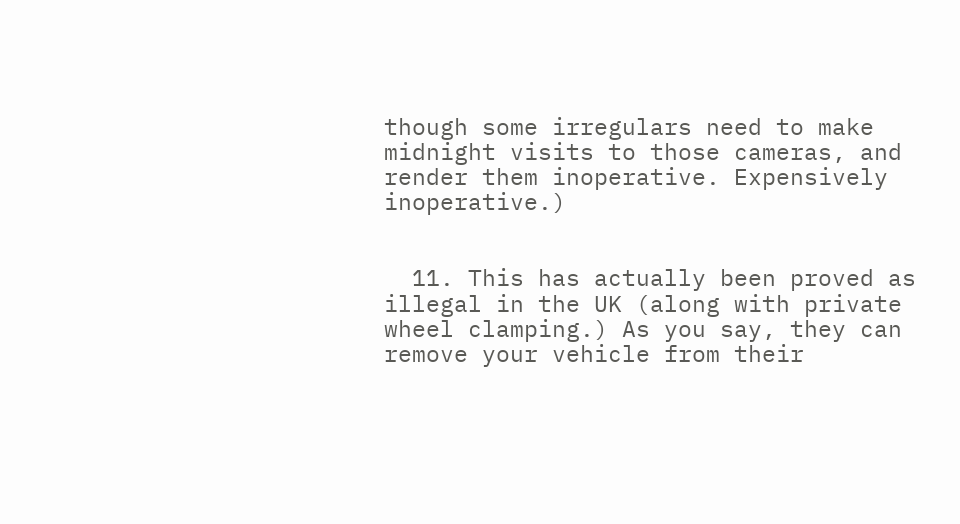though some irregulars need to make midnight visits to those cameras, and render them inoperative. Expensively inoperative.)


  11. This has actually been proved as illegal in the UK (along with private wheel clamping.) As you say, they can remove your vehicle from their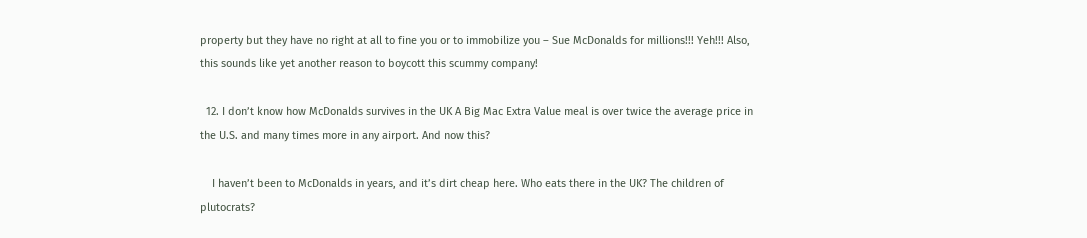property but they have no right at all to fine you or to immobilize you – Sue McDonalds for millions!!! Yeh!!! Also, this sounds like yet another reason to boycott this scummy company!

  12. I don’t know how McDonalds survives in the UK A Big Mac Extra Value meal is over twice the average price in the U.S. and many times more in any airport. And now this?

    I haven’t been to McDonalds in years, and it’s dirt cheap here. Who eats there in the UK? The children of plutocrats?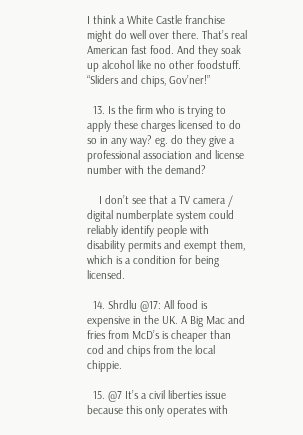I think a White Castle franchise might do well over there. That’s real American fast food. And they soak up alcohol like no other foodstuff. “Sliders and chips, Gov’ner!”

  13. Is the firm who is trying to apply these charges licensed to do so in any way? eg. do they give a professional association and license number with the demand?

    I don’t see that a TV camera / digital numberplate system could reliably identify people with disability permits and exempt them, which is a condition for being licensed.

  14. Shrdlu @17: All food is expensive in the UK. A Big Mac and fries from McD’s is cheaper than cod and chips from the local chippie.

  15. @7 It’s a civil liberties issue because this only operates with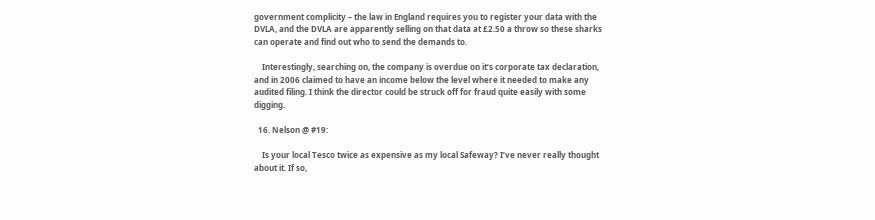government complicity – the law in England requires you to register your data with the DVLA, and the DVLA are apparently selling on that data at £2.50 a throw so these sharks can operate and find out who to send the demands to.

    Interestingly, searching on, the company is overdue on it’s corporate tax declaration, and in 2006 claimed to have an income below the level where it needed to make any audited filing. I think the director could be struck off for fraud quite easily with some digging.

  16. Nelson @ #19:

    Is your local Tesco twice as expensive as my local Safeway? I’ve never really thought about it. If so,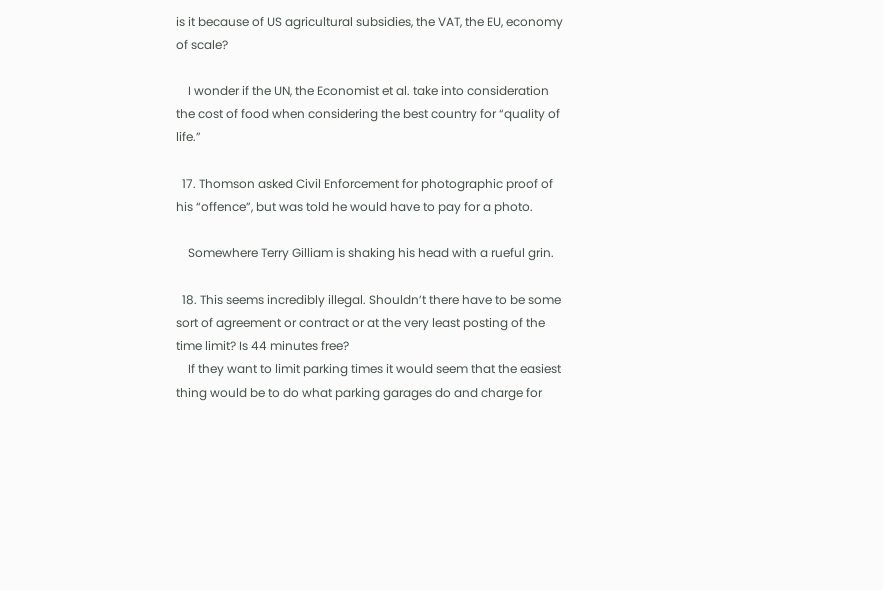is it because of US agricultural subsidies, the VAT, the EU, economy of scale?

    I wonder if the UN, the Economist et al. take into consideration the cost of food when considering the best country for “quality of life.”

  17. Thomson asked Civil Enforcement for photographic proof of his “offence”, but was told he would have to pay for a photo.

    Somewhere Terry Gilliam is shaking his head with a rueful grin.

  18. This seems incredibly illegal. Shouldn’t there have to be some sort of agreement or contract or at the very least posting of the time limit? Is 44 minutes free?
    If they want to limit parking times it would seem that the easiest thing would be to do what parking garages do and charge for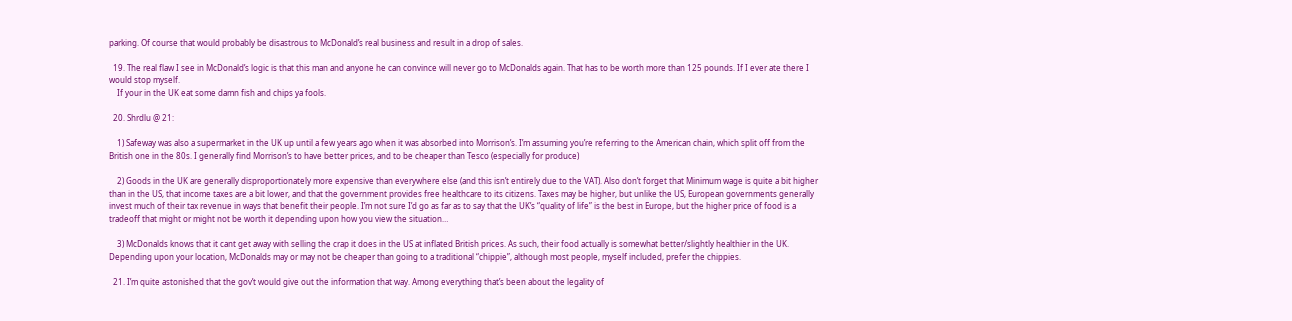parking. Of course that would probably be disastrous to McDonald’s real business and result in a drop of sales.

  19. The real flaw I see in McDonald’s logic is that this man and anyone he can convince will never go to McDonalds again. That has to be worth more than 125 pounds. If I ever ate there I would stop myself.
    If your in the UK eat some damn fish and chips ya fools.

  20. Shrdlu @ 21:

    1) Safeway was also a supermarket in the UK up until a few years ago when it was absorbed into Morrison’s. I’m assuming you’re referring to the American chain, which split off from the British one in the 80s. I generally find Morrison’s to have better prices, and to be cheaper than Tesco (especially for produce)

    2) Goods in the UK are generally disproportionately more expensive than everywhere else (and this isn’t entirely due to the VAT). Also don’t forget that Minimum wage is quite a bit higher than in the US, that income taxes are a bit lower, and that the government provides free healthcare to its citizens. Taxes may be higher, but unlike the US, European governments generally invest much of their tax revenue in ways that benefit their people. I’m not sure I’d go as far as to say that the UK’s “quality of life” is the best in Europe, but the higher price of food is a tradeoff that might or might not be worth it depending upon how you view the situation…

    3) McDonalds knows that it cant get away with selling the crap it does in the US at inflated British prices. As such, their food actually is somewhat better/slightly healthier in the UK. Depending upon your location, McDonalds may or may not be cheaper than going to a traditional “chippie”, although most people, myself included, prefer the chippies.

  21. I’m quite astonished that the gov’t would give out the information that way. Among everything that’s been about the legality of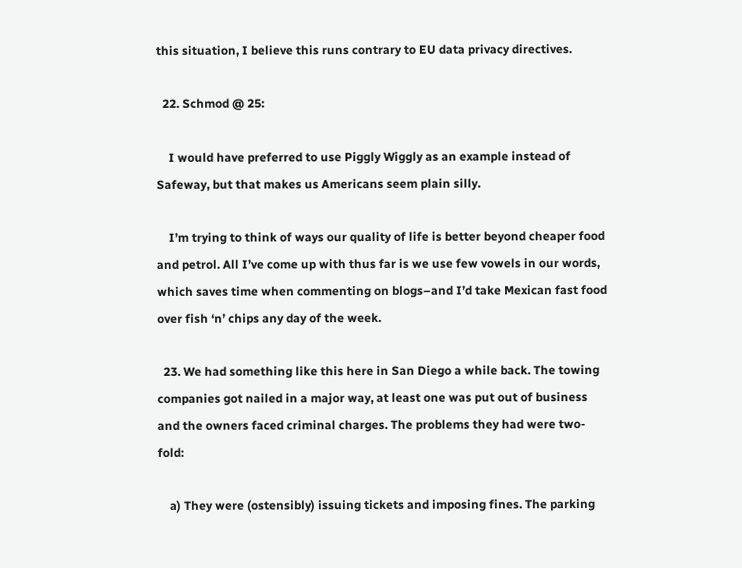this situation, I believe this runs contrary to EU data privacy directives.

  22. Schmod @ 25:

    I would have preferred to use Piggly Wiggly as an example instead of Safeway, but that makes us Americans seem plain silly.

    I’m trying to think of ways our quality of life is better beyond cheaper food and petrol. All I’ve come up with thus far is we use few vowels in our words, which saves time when commenting on blogs–and I’d take Mexican fast food over fish ‘n’ chips any day of the week.

  23. We had something like this here in San Diego a while back. The towing companies got nailed in a major way, at least one was put out of business and the owners faced criminal charges. The problems they had were two-fold:

    a) They were (ostensibly) issuing tickets and imposing fines. The parking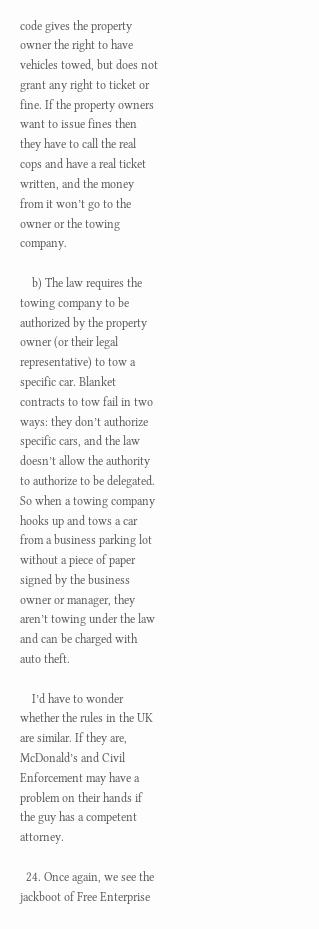code gives the property owner the right to have vehicles towed, but does not grant any right to ticket or fine. If the property owners want to issue fines then they have to call the real cops and have a real ticket written, and the money from it won’t go to the owner or the towing company.

    b) The law requires the towing company to be authorized by the property owner (or their legal representative) to tow a specific car. Blanket contracts to tow fail in two ways: they don’t authorize specific cars, and the law doesn’t allow the authority to authorize to be delegated. So when a towing company hooks up and tows a car from a business parking lot without a piece of paper signed by the business owner or manager, they aren’t towing under the law and can be charged with auto theft.

    I’d have to wonder whether the rules in the UK are similar. If they are, McDonald’s and Civil Enforcement may have a problem on their hands if the guy has a competent attorney.

  24. Once again, we see the jackboot of Free Enterprise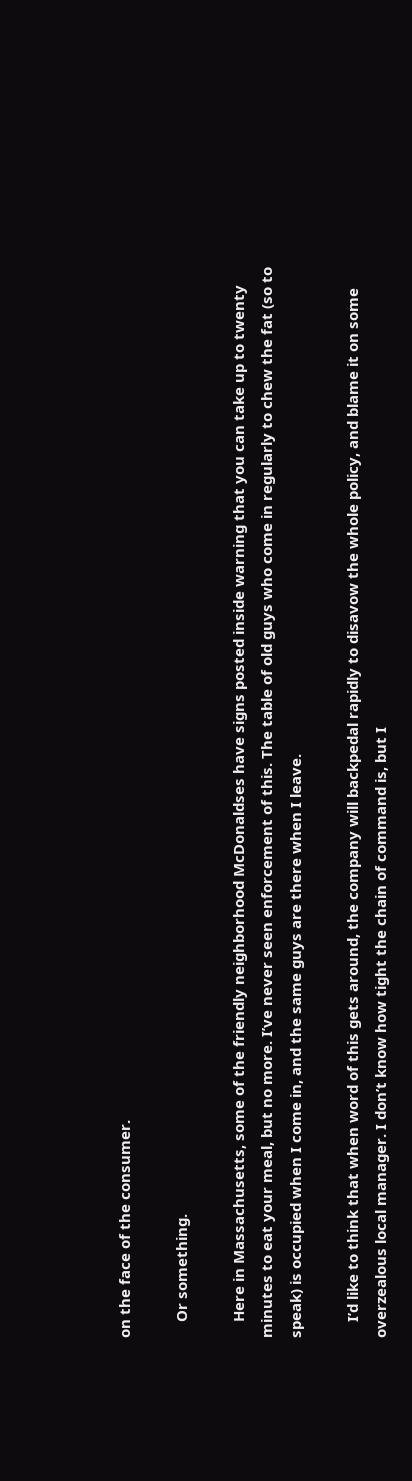on the face of the consumer.

    Or something.

    Here in Massachusetts, some of the friendly neighborhood McDonaldses have signs posted inside warning that you can take up to twenty minutes to eat your meal, but no more. I’ve never seen enforcement of this. The table of old guys who come in regularly to chew the fat (so to speak) is occupied when I come in, and the same guys are there when I leave.

    I’d like to think that when word of this gets around, the company will backpedal rapidly to disavow the whole policy, and blame it on some overzealous local manager. I don’t know how tight the chain of command is, but I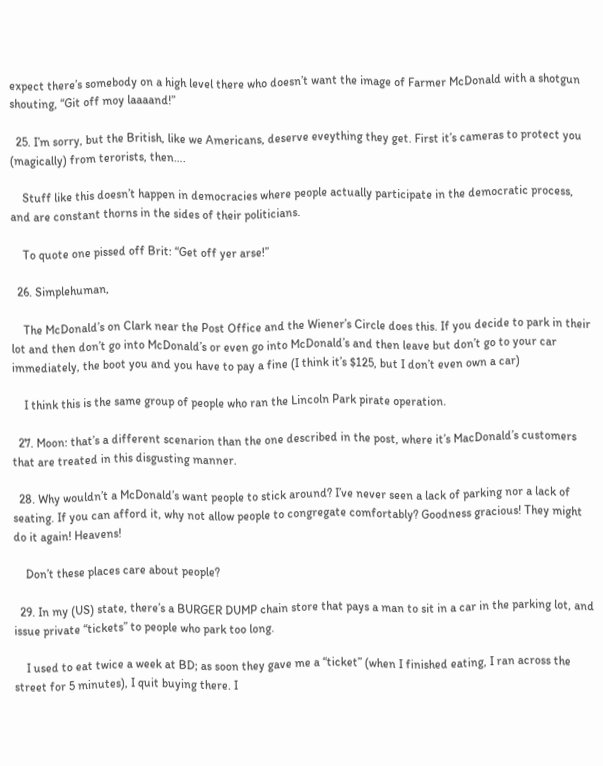expect there’s somebody on a high level there who doesn’t want the image of Farmer McDonald with a shotgun shouting, “Git off moy laaaand!”

  25. I’m sorry, but the British, like we Americans, deserve eveything they get. First it’s cameras to protect you (magically) from terorists, then….

    Stuff like this doesn’t happen in democracies where people actually participate in the democratic process, and are constant thorns in the sides of their politicians.

    To quote one pissed off Brit: “Get off yer arse!”

  26. Simplehuman,

    The McDonald’s on Clark near the Post Office and the Wiener’s Circle does this. If you decide to park in their lot and then don’t go into McDonald’s or even go into McDonald’s and then leave but don’t go to your car immediately, the boot you and you have to pay a fine (I think it’s $125, but I don’t even own a car)

    I think this is the same group of people who ran the Lincoln Park pirate operation.

  27. Moon: that’s a different scenarion than the one described in the post, where it’s MacDonald’s customers that are treated in this disgusting manner.

  28. Why wouldn’t a McDonald’s want people to stick around? I’ve never seen a lack of parking nor a lack of seating. If you can afford it, why not allow people to congregate comfortably? Goodness gracious! They might do it again! Heavens!

    Don’t these places care about people?

  29. In my (US) state, there’s a BURGER DUMP chain store that pays a man to sit in a car in the parking lot, and issue private “tickets” to people who park too long.

    I used to eat twice a week at BD; as soon they gave me a “ticket” (when I finished eating, I ran across the street for 5 minutes), I quit buying there. I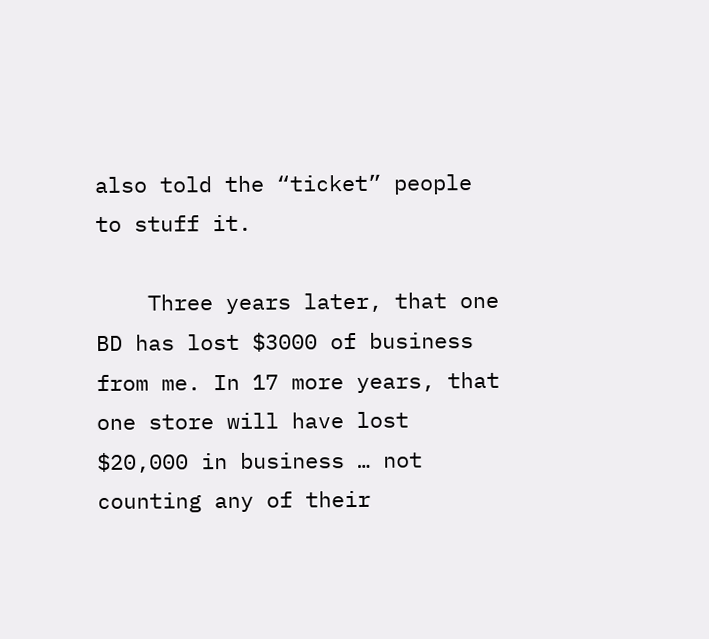also told the “ticket” people to stuff it.

    Three years later, that one BD has lost $3000 of business from me. In 17 more years, that one store will have lost $20,000 in business … not counting any of their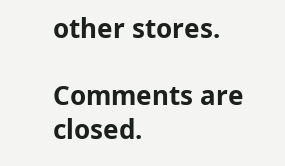other stores.

Comments are closed.